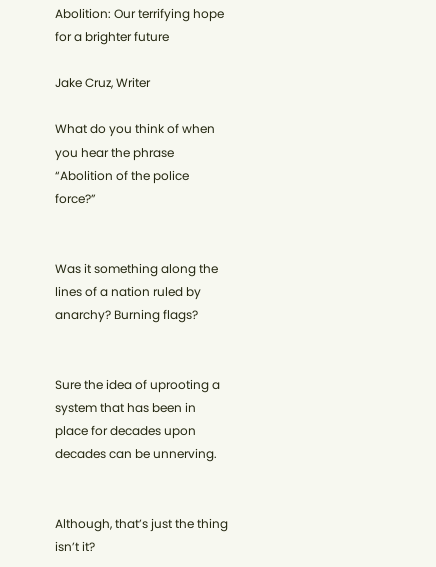Abolition: Our terrifying hope for a brighter future

Jake Cruz, Writer

What do you think of when you hear the phrase “Abolition of the police force?”


Was it something along the lines of a nation ruled by anarchy? Burning flags?


Sure the idea of uprooting a system that has been in place for decades upon decades can be unnerving.


Although, that’s just the thing isn’t it?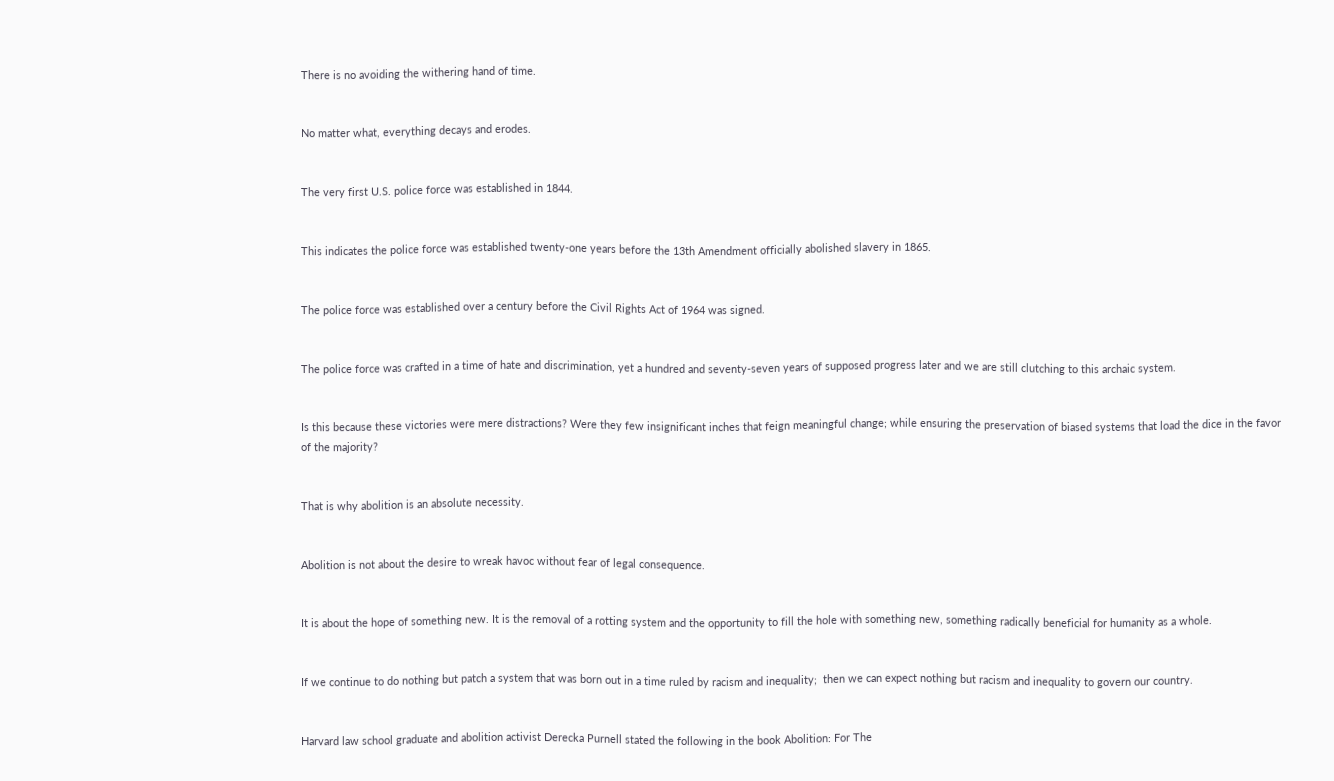There is no avoiding the withering hand of time.


No matter what, everything decays and erodes.


The very first U.S. police force was established in 1844.


This indicates the police force was established twenty-one years before the 13th Amendment officially abolished slavery in 1865.


The police force was established over a century before the Civil Rights Act of 1964 was signed.


The police force was crafted in a time of hate and discrimination, yet a hundred and seventy-seven years of supposed progress later and we are still clutching to this archaic system.


Is this because these victories were mere distractions? Were they few insignificant inches that feign meaningful change; while ensuring the preservation of biased systems that load the dice in the favor of the majority?


That is why abolition is an absolute necessity.


Abolition is not about the desire to wreak havoc without fear of legal consequence.


It is about the hope of something new. It is the removal of a rotting system and the opportunity to fill the hole with something new, something radically beneficial for humanity as a whole.


If we continue to do nothing but patch a system that was born out in a time ruled by racism and inequality;  then we can expect nothing but racism and inequality to govern our country.


Harvard law school graduate and abolition activist Derecka Purnell stated the following in the book Abolition: For The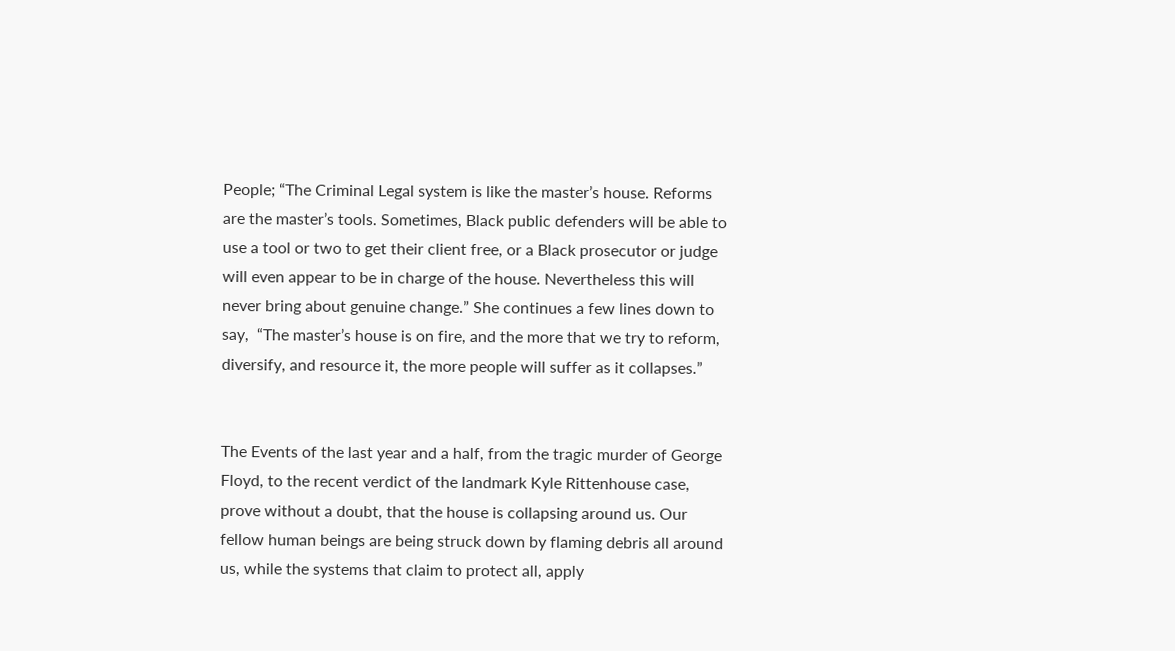People; “The Criminal Legal system is like the master’s house. Reforms are the master’s tools. Sometimes, Black public defenders will be able to use a tool or two to get their client free, or a Black prosecutor or judge will even appear to be in charge of the house. Nevertheless this will never bring about genuine change.” She continues a few lines down to say,  “The master’s house is on fire, and the more that we try to reform, diversify, and resource it, the more people will suffer as it collapses.”


The Events of the last year and a half, from the tragic murder of George Floyd, to the recent verdict of the landmark Kyle Rittenhouse case, prove without a doubt, that the house is collapsing around us. Our fellow human beings are being struck down by flaming debris all around us, while the systems that claim to protect all, apply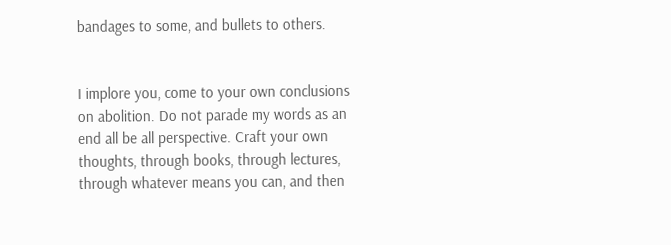bandages to some, and bullets to others.


I implore you, come to your own conclusions on abolition. Do not parade my words as an end all be all perspective. Craft your own thoughts, through books, through lectures, through whatever means you can, and then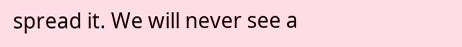spread it. We will never see a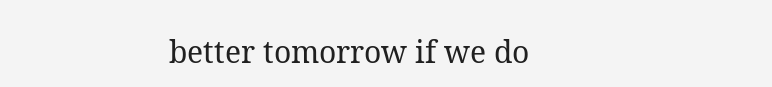better tomorrow if we do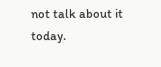not talk about it today.